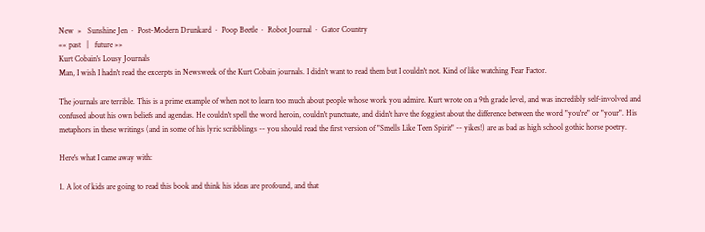New  »   Sunshine Jen  ·  Post-Modern Drunkard  ·  Poop Beetle  ·  Robot Journal  ·  Gator Country
«« past   |   future »»
Kurt Cobain's Lousy Journals
Man, I wish I hadn't read the excerpts in Newsweek of the Kurt Cobain journals. I didn't want to read them but I couldn't not. Kind of like watching Fear Factor.

The journals are terrible. This is a prime example of when not to learn too much about people whose work you admire. Kurt wrote on a 9th grade level, and was incredibly self-involved and confused about his own beliefs and agendas. He couldn't spell the word heroin, couldn't punctuate, and didn't have the foggiest about the difference between the word "you're" or "your". His metaphors in these writings (and in some of his lyric scribblings -- you should read the first version of "Smells Like Teen Spirit" -- yikes!) are as bad as high school gothic horse poetry.

Here's what I came away with:

1. A lot of kids are going to read this book and think his ideas are profound, and that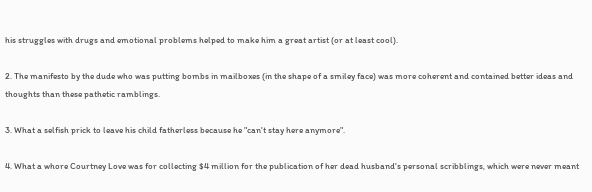his struggles with drugs and emotional problems helped to make him a great artist (or at least cool).

2. The manifesto by the dude who was putting bombs in mailboxes (in the shape of a smiley face) was more coherent and contained better ideas and thoughts than these pathetic ramblings.

3. What a selfish prick to leave his child fatherless because he "can't stay here anymore".

4. What a whore Courtney Love was for collecting $4 million for the publication of her dead husband's personal scribblings, which were never meant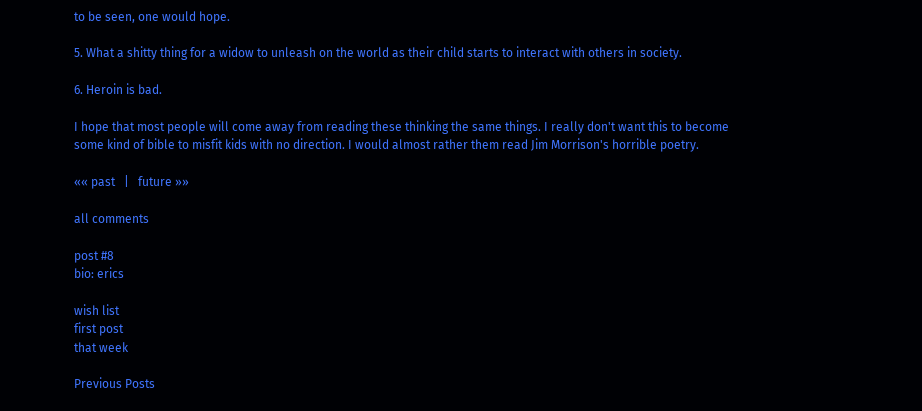to be seen, one would hope.

5. What a shitty thing for a widow to unleash on the world as their child starts to interact with others in society.

6. Heroin is bad.

I hope that most people will come away from reading these thinking the same things. I really don't want this to become some kind of bible to misfit kids with no direction. I would almost rather them read Jim Morrison's horrible poetry.

«« past   |   future »»

all comments

post #8
bio: erics

wish list
first post
that week

Previous Posts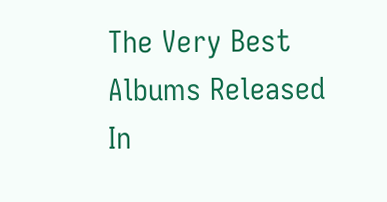The Very Best Albums Released In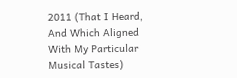2011 (That I Heard, And Which Aligned With My Particular Musical Tastes)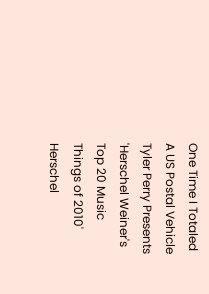One Time I Totaled A US Postal Vehicle
Tyler Perry Presents 'Herschel Weiner's Top 20 Music Things of 2010'
Herschel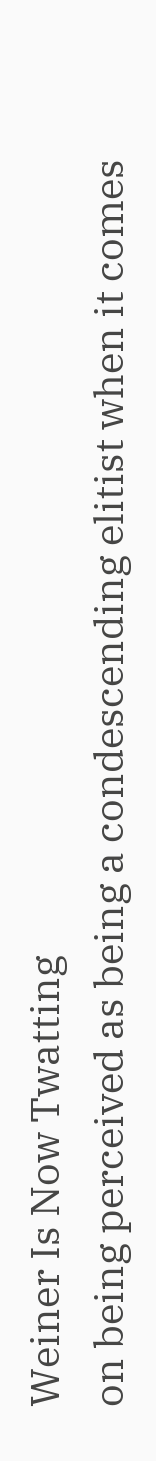Weiner Is Now Twatting
on being perceived as being a condescending elitist when it comes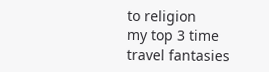to religion
my top 3 time travel fantasies